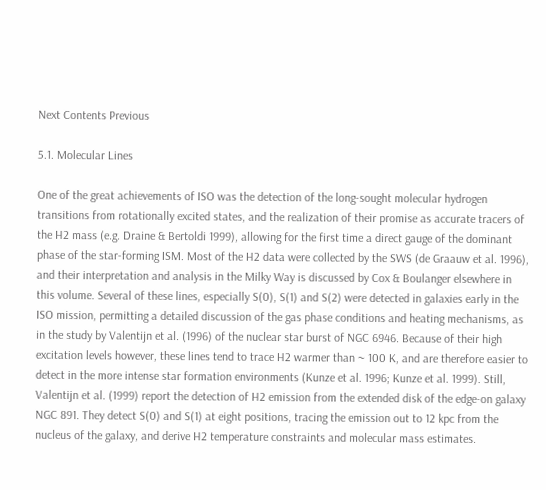Next Contents Previous

5.1. Molecular Lines

One of the great achievements of ISO was the detection of the long-sought molecular hydrogen transitions from rotationally excited states, and the realization of their promise as accurate tracers of the H2 mass (e.g. Draine & Bertoldi 1999), allowing for the first time a direct gauge of the dominant phase of the star-forming ISM. Most of the H2 data were collected by the SWS (de Graauw et al. 1996), and their interpretation and analysis in the Milky Way is discussed by Cox & Boulanger elsewhere in this volume. Several of these lines, especially S(0), S(1) and S(2) were detected in galaxies early in the ISO mission, permitting a detailed discussion of the gas phase conditions and heating mechanisms, as in the study by Valentijn et al. (1996) of the nuclear star burst of NGC 6946. Because of their high excitation levels however, these lines tend to trace H2 warmer than ~ 100 K, and are therefore easier to detect in the more intense star formation environments (Kunze et al. 1996; Kunze et al. 1999). Still, Valentijn et al. (1999) report the detection of H2 emission from the extended disk of the edge-on galaxy NGC 891. They detect S(0) and S(1) at eight positions, tracing the emission out to 12 kpc from the nucleus of the galaxy, and derive H2 temperature constraints and molecular mass estimates.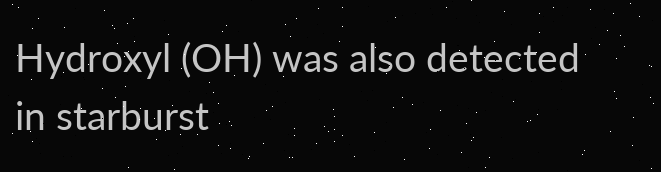Hydroxyl (OH) was also detected in starburst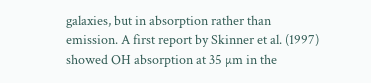galaxies, but in absorption rather than emission. A first report by Skinner et al. (1997) showed OH absorption at 35 µm in the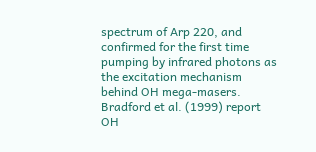spectrum of Arp 220, and confirmed for the first time pumping by infrared photons as the excitation mechanism behind OH mega-masers. Bradford et al. (1999) report OH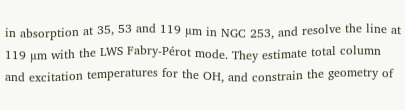in absorption at 35, 53 and 119 µm in NGC 253, and resolve the line at 119 µm with the LWS Fabry-Pérot mode. They estimate total column and excitation temperatures for the OH, and constrain the geometry of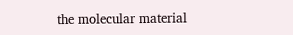the molecular material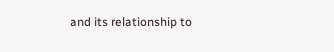and its relationship to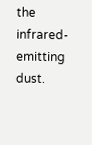the infrared-emitting dust.